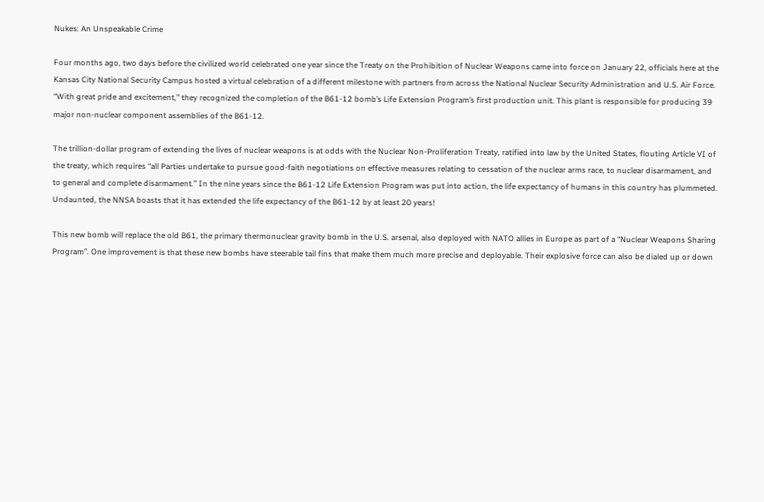Nukes: An Unspeakable Crime

Four months ago, two days before the civilized world celebrated one year since the Treaty on the Prohibition of Nuclear Weapons came into force on January 22, officials here at the Kansas City National Security Campus hosted a virtual celebration of a different milestone with partners from across the National Nuclear Security Administration and U.S. Air Force. “With great pride and excitement,” they recognized the completion of the B61-12 bomb’s Life Extension Program’s first production unit. This plant is responsible for producing 39 major non-nuclear component assemblies of the B61-12.

The trillion-dollar program of extending the lives of nuclear weapons is at odds with the Nuclear Non-Proliferation Treaty, ratified into law by the United States, flouting Article VI of the treaty, which requires “all Parties undertake to pursue good-faith negotiations on effective measures relating to cessation of the nuclear arms race, to nuclear disarmament, and to general and complete disarmament.” In the nine years since the B61-12 Life Extension Program was put into action, the life expectancy of humans in this country has plummeted. Undaunted, the NNSA boasts that it has extended the life expectancy of the B61-12 by at least 20 years!

This new bomb will replace the old B61, the primary thermonuclear gravity bomb in the U.S. arsenal, also deployed with NATO allies in Europe as part of a “Nuclear Weapons Sharing Program”. One improvement is that these new bombs have steerable tail fins that make them much more precise and deployable. Their explosive force can also be dialed up or down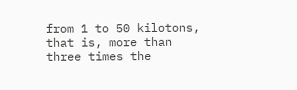from 1 to 50 kilotons, that is, more than three times the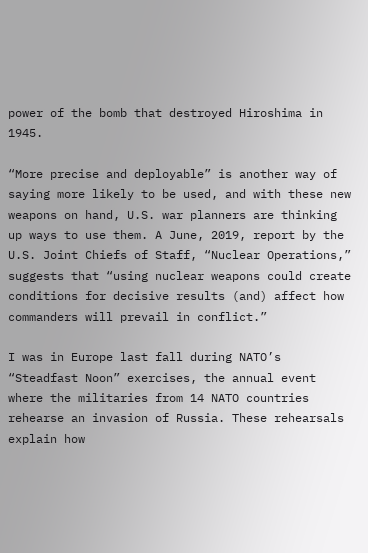power of the bomb that destroyed Hiroshima in 1945.

“More precise and deployable” is another way of saying more likely to be used, and with these new weapons on hand, U.S. war planners are thinking up ways to use them. A June, 2019, report by the U.S. Joint Chiefs of Staff, “Nuclear Operations,” suggests that “using nuclear weapons could create conditions for decisive results (and) affect how commanders will prevail in conflict.”

I was in Europe last fall during NATO’s “Steadfast Noon” exercises, the annual event where the militaries from 14 NATO countries rehearse an invasion of Russia. These rehearsals explain how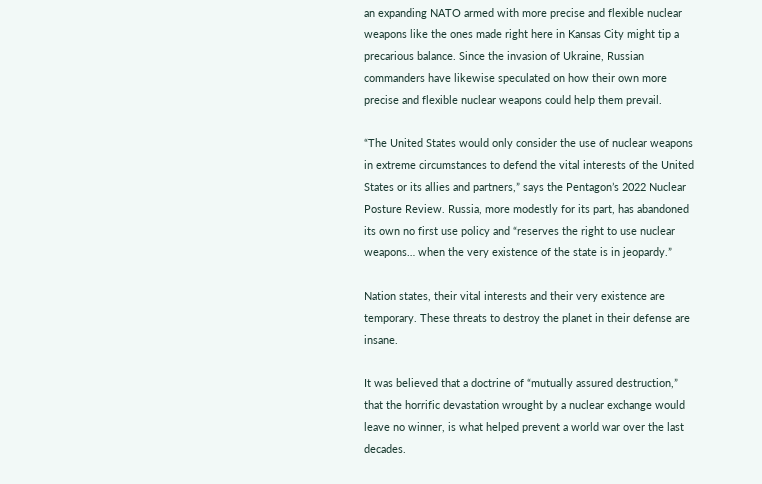an expanding NATO armed with more precise and flexible nuclear weapons like the ones made right here in Kansas City might tip a precarious balance. Since the invasion of Ukraine, Russian commanders have likewise speculated on how their own more precise and flexible nuclear weapons could help them prevail.

“The United States would only consider the use of nuclear weapons in extreme circumstances to defend the vital interests of the United States or its allies and partners,” says the Pentagon’s 2022 Nuclear Posture Review. Russia, more modestly for its part, has abandoned its own no first use policy and “reserves the right to use nuclear weapons… when the very existence of the state is in jeopardy.”

Nation states, their vital interests and their very existence are temporary. These threats to destroy the planet in their defense are insane.

It was believed that a doctrine of “mutually assured destruction,” that the horrific devastation wrought by a nuclear exchange would leave no winner, is what helped prevent a world war over the last decades.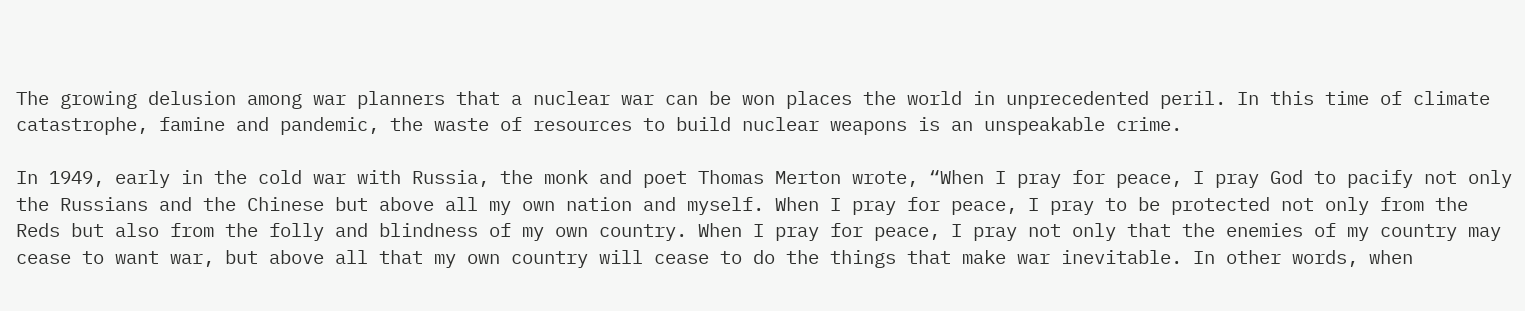The growing delusion among war planners that a nuclear war can be won places the world in unprecedented peril. In this time of climate catastrophe, famine and pandemic, the waste of resources to build nuclear weapons is an unspeakable crime.

In 1949, early in the cold war with Russia, the monk and poet Thomas Merton wrote, “When I pray for peace, I pray God to pacify not only the Russians and the Chinese but above all my own nation and myself. When I pray for peace, I pray to be protected not only from the Reds but also from the folly and blindness of my own country. When I pray for peace, I pray not only that the enemies of my country may cease to want war, but above all that my own country will cease to do the things that make war inevitable. In other words, when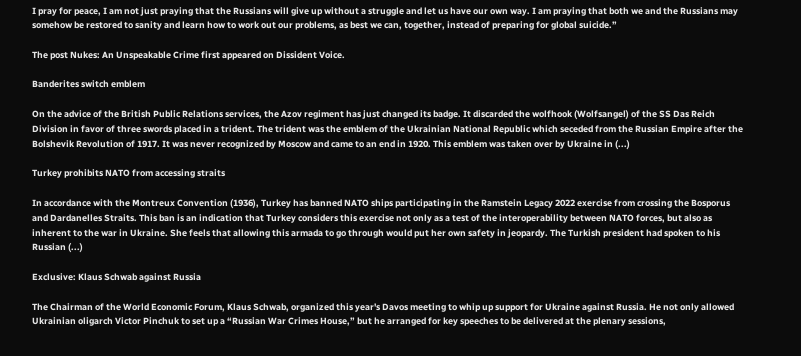I pray for peace, I am not just praying that the Russians will give up without a struggle and let us have our own way. I am praying that both we and the Russians may somehow be restored to sanity and learn how to work out our problems, as best we can, together, instead of preparing for global suicide.”

The post Nukes: An Unspeakable Crime first appeared on Dissident Voice.

Banderites switch emblem

On the advice of the British Public Relations services, the Azov regiment has just changed its badge. It discarded the wolfhook (Wolfsangel) of the SS Das Reich Division in favor of three swords placed in a trident. The trident was the emblem of the Ukrainian National Republic which seceded from the Russian Empire after the Bolshevik Revolution of 1917. It was never recognized by Moscow and came to an end in 1920. This emblem was taken over by Ukraine in (...)

Turkey prohibits NATO from accessing straits

In accordance with the Montreux Convention (1936), Turkey has banned NATO ships participating in the Ramstein Legacy 2022 exercise from crossing the Bosporus and Dardanelles Straits. This ban is an indication that Turkey considers this exercise not only as a test of the interoperability between NATO forces, but also as inherent to the war in Ukraine. She feels that allowing this armada to go through would put her own safety in jeopardy. The Turkish president had spoken to his Russian (...)

Exclusive: Klaus Schwab against Russia

The Chairman of the World Economic Forum, Klaus Schwab, organized this year's Davos meeting to whip up support for Ukraine against Russia. He not only allowed Ukrainian oligarch Victor Pinchuk to set up a “Russian War Crimes House,” but he arranged for key speeches to be delivered at the plenary sessions,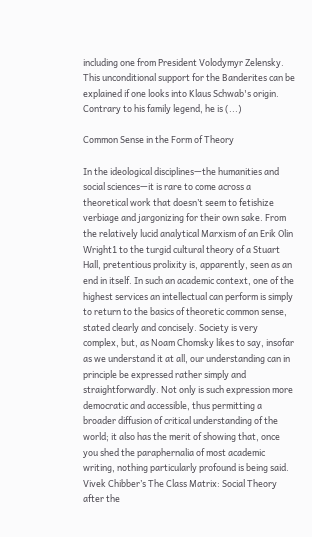including one from President Volodymyr Zelensky. This unconditional support for the Banderites can be explained if one looks into Klaus Schwab's origin. Contrary to his family legend, he is (...)

Common Sense in the Form of Theory

In the ideological disciplines—the humanities and social sciences—it is rare to come across a theoretical work that doesn’t seem to fetishize verbiage and jargonizing for their own sake. From the relatively lucid analytical Marxism of an Erik Olin Wright1 to the turgid cultural theory of a Stuart Hall, pretentious prolixity is, apparently, seen as an end in itself. In such an academic context, one of the highest services an intellectual can perform is simply to return to the basics of theoretic common sense, stated clearly and concisely. Society is very complex, but, as Noam Chomsky likes to say, insofar as we understand it at all, our understanding can in principle be expressed rather simply and straightforwardly. Not only is such expression more democratic and accessible, thus permitting a broader diffusion of critical understanding of the world; it also has the merit of showing that, once you shed the paraphernalia of most academic writing, nothing particularly profound is being said. Vivek Chibber’s The Class Matrix: Social Theory after the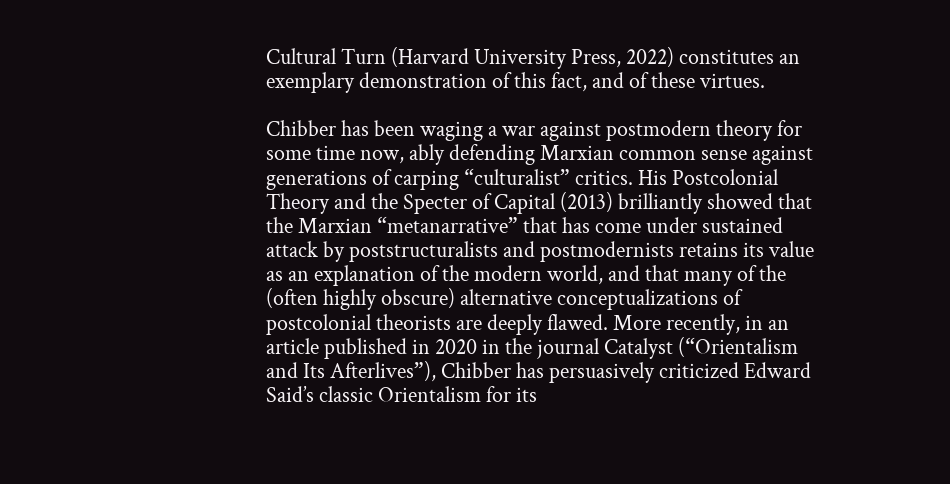Cultural Turn (Harvard University Press, 2022) constitutes an exemplary demonstration of this fact, and of these virtues.

Chibber has been waging a war against postmodern theory for some time now, ably defending Marxian common sense against generations of carping “culturalist” critics. His Postcolonial Theory and the Specter of Capital (2013) brilliantly showed that the Marxian “metanarrative” that has come under sustained attack by poststructuralists and postmodernists retains its value as an explanation of the modern world, and that many of the (often highly obscure) alternative conceptualizations of postcolonial theorists are deeply flawed. More recently, in an article published in 2020 in the journal Catalyst (“Orientalism and Its Afterlives”), Chibber has persuasively criticized Edward Said’s classic Orientalism for its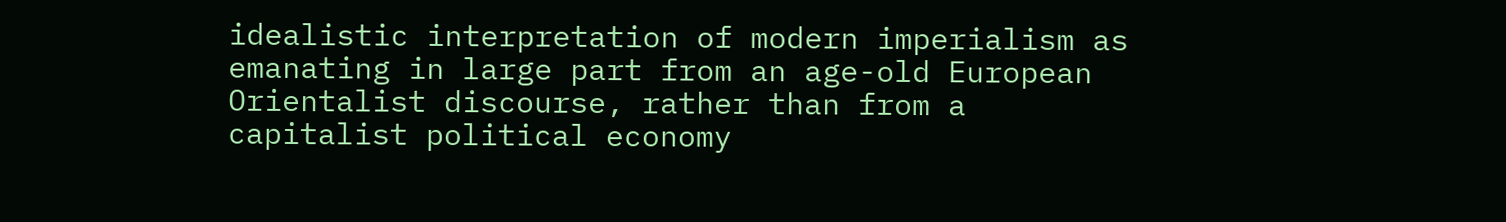idealistic interpretation of modern imperialism as emanating in large part from an age-old European Orientalist discourse, rather than from a capitalist political economy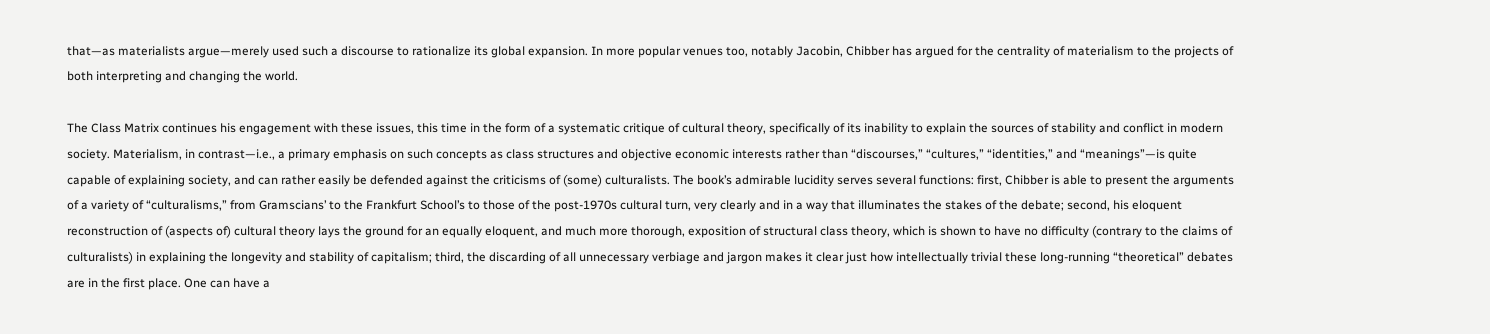that—as materialists argue—merely used such a discourse to rationalize its global expansion. In more popular venues too, notably Jacobin, Chibber has argued for the centrality of materialism to the projects of both interpreting and changing the world.

The Class Matrix continues his engagement with these issues, this time in the form of a systematic critique of cultural theory, specifically of its inability to explain the sources of stability and conflict in modern society. Materialism, in contrast—i.e., a primary emphasis on such concepts as class structures and objective economic interests rather than “discourses,” “cultures,” “identities,” and “meanings”—is quite capable of explaining society, and can rather easily be defended against the criticisms of (some) culturalists. The book’s admirable lucidity serves several functions: first, Chibber is able to present the arguments of a variety of “culturalisms,” from Gramscians’ to the Frankfurt School’s to those of the post-1970s cultural turn, very clearly and in a way that illuminates the stakes of the debate; second, his eloquent reconstruction of (aspects of) cultural theory lays the ground for an equally eloquent, and much more thorough, exposition of structural class theory, which is shown to have no difficulty (contrary to the claims of culturalists) in explaining the longevity and stability of capitalism; third, the discarding of all unnecessary verbiage and jargon makes it clear just how intellectually trivial these long-running “theoretical” debates are in the first place. One can have a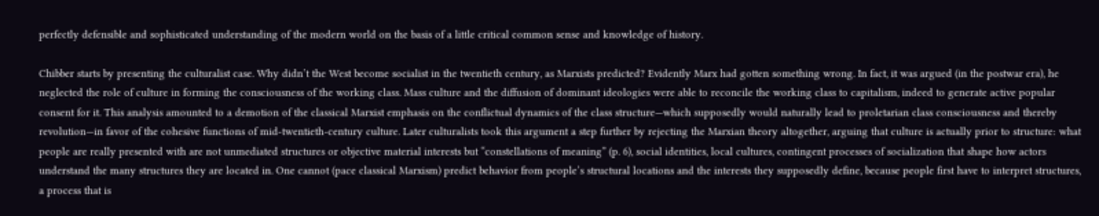perfectly defensible and sophisticated understanding of the modern world on the basis of a little critical common sense and knowledge of history.

Chibber starts by presenting the culturalist case. Why didn’t the West become socialist in the twentieth century, as Marxists predicted? Evidently Marx had gotten something wrong. In fact, it was argued (in the postwar era), he neglected the role of culture in forming the consciousness of the working class. Mass culture and the diffusion of dominant ideologies were able to reconcile the working class to capitalism, indeed to generate active popular consent for it. This analysis amounted to a demotion of the classical Marxist emphasis on the conflictual dynamics of the class structure—which supposedly would naturally lead to proletarian class consciousness and thereby revolution—in favor of the cohesive functions of mid-twentieth-century culture. Later culturalists took this argument a step further by rejecting the Marxian theory altogether, arguing that culture is actually prior to structure: what people are really presented with are not unmediated structures or objective material interests but “constellations of meaning” (p. 6), social identities, local cultures, contingent processes of socialization that shape how actors understand the many structures they are located in. One cannot (pace classical Marxism) predict behavior from people’s structural locations and the interests they supposedly define, because people first have to interpret structures, a process that is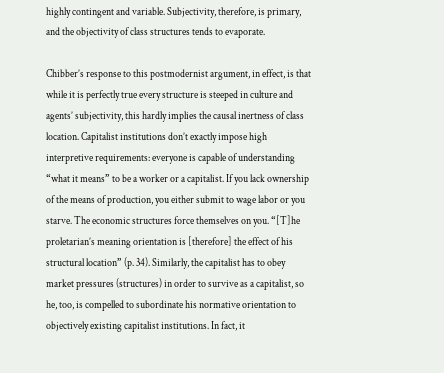highly contingent and variable. Subjectivity, therefore, is primary, and the objectivity of class structures tends to evaporate.

Chibber’s response to this postmodernist argument, in effect, is that while it is perfectly true every structure is steeped in culture and agents’ subjectivity, this hardly implies the causal inertness of class location. Capitalist institutions don’t exactly impose high interpretive requirements: everyone is capable of understanding “what it means” to be a worker or a capitalist. If you lack ownership of the means of production, you either submit to wage labor or you starve. The economic structures force themselves on you. “[T]he proletarian’s meaning orientation is [therefore] the effect of his structural location” (p. 34). Similarly, the capitalist has to obey market pressures (structures) in order to survive as a capitalist, so he, too, is compelled to subordinate his normative orientation to objectively existing capitalist institutions. In fact, it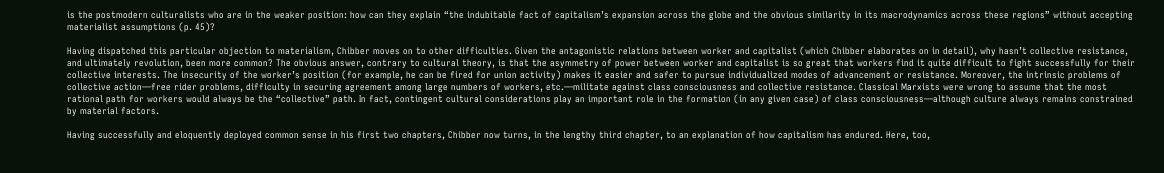is the postmodern culturalists who are in the weaker position: how can they explain “the indubitable fact of capitalism’s expansion across the globe and the obvious similarity in its macrodynamics across these regions” without accepting materialist assumptions (p. 45)?

Having dispatched this particular objection to materialism, Chibber moves on to other difficulties. Given the antagonistic relations between worker and capitalist (which Chibber elaborates on in detail), why hasn’t collective resistance, and ultimately revolution, been more common? The obvious answer, contrary to cultural theory, is that the asymmetry of power between worker and capitalist is so great that workers find it quite difficult to fight successfully for their collective interests. The insecurity of the worker’s position (for example, he can be fired for union activity) makes it easier and safer to pursue individualized modes of advancement or resistance. Moreover, the intrinsic problems of collective action—free rider problems, difficulty in securing agreement among large numbers of workers, etc.—militate against class consciousness and collective resistance. Classical Marxists were wrong to assume that the most rational path for workers would always be the “collective” path. In fact, contingent cultural considerations play an important role in the formation (in any given case) of class consciousness—although culture always remains constrained by material factors.

Having successfully and eloquently deployed common sense in his first two chapters, Chibber now turns, in the lengthy third chapter, to an explanation of how capitalism has endured. Here, too,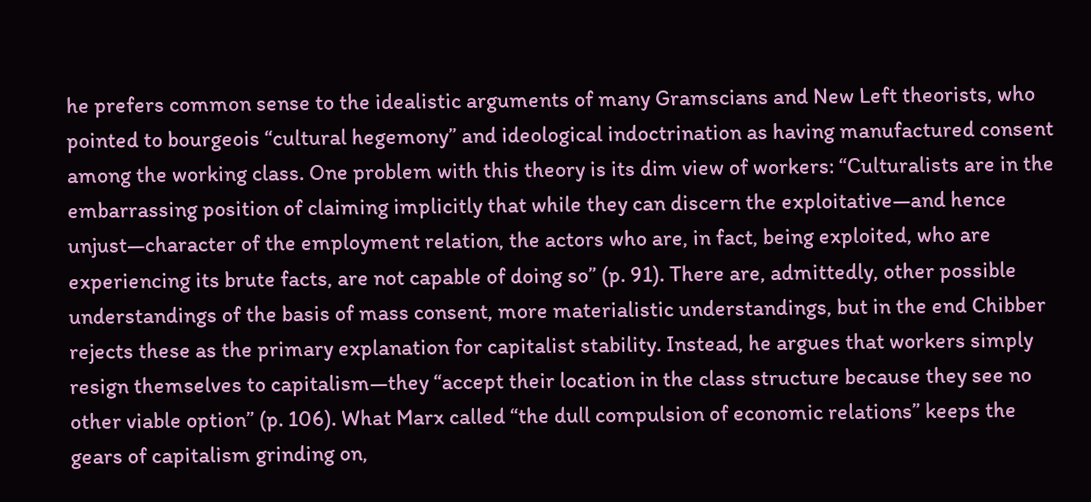he prefers common sense to the idealistic arguments of many Gramscians and New Left theorists, who pointed to bourgeois “cultural hegemony” and ideological indoctrination as having manufactured consent among the working class. One problem with this theory is its dim view of workers: “Culturalists are in the embarrassing position of claiming implicitly that while they can discern the exploitative—and hence unjust—character of the employment relation, the actors who are, in fact, being exploited, who are experiencing its brute facts, are not capable of doing so” (p. 91). There are, admittedly, other possible understandings of the basis of mass consent, more materialistic understandings, but in the end Chibber rejects these as the primary explanation for capitalist stability. Instead, he argues that workers simply resign themselves to capitalism—they “accept their location in the class structure because they see no other viable option” (p. 106). What Marx called “the dull compulsion of economic relations” keeps the gears of capitalism grinding on,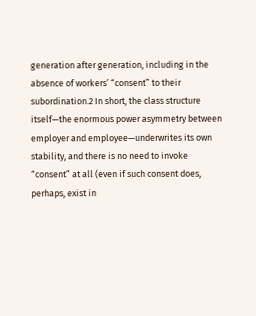generation after generation, including in the absence of workers’ “consent” to their subordination.2 In short, the class structure itself—the enormous power asymmetry between employer and employee—underwrites its own stability, and there is no need to invoke “consent” at all (even if such consent does, perhaps, exist in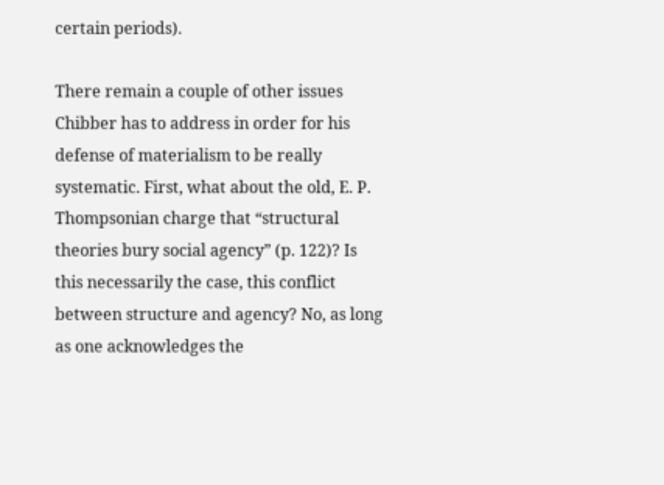certain periods).

There remain a couple of other issues Chibber has to address in order for his defense of materialism to be really systematic. First, what about the old, E. P. Thompsonian charge that “structural theories bury social agency” (p. 122)? Is this necessarily the case, this conflict between structure and agency? No, as long as one acknowledges the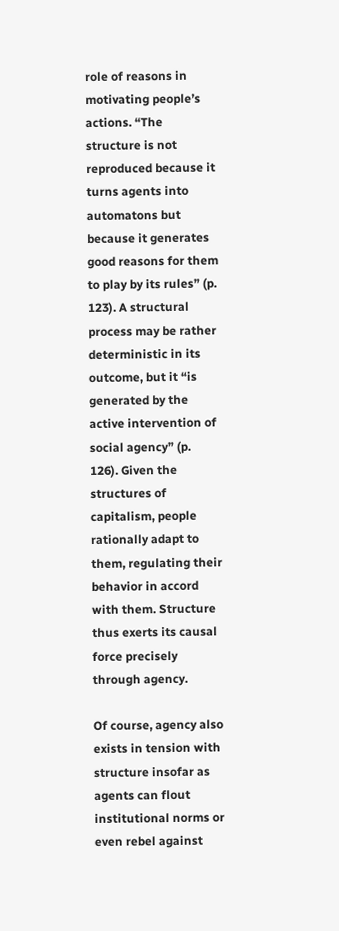role of reasons in motivating people’s actions. “The structure is not reproduced because it turns agents into automatons but because it generates good reasons for them to play by its rules” (p. 123). A structural process may be rather deterministic in its outcome, but it “is generated by the active intervention of social agency” (p. 126). Given the structures of capitalism, people rationally adapt to them, regulating their behavior in accord with them. Structure thus exerts its causal force precisely through agency.

Of course, agency also exists in tension with structure insofar as agents can flout institutional norms or even rebel against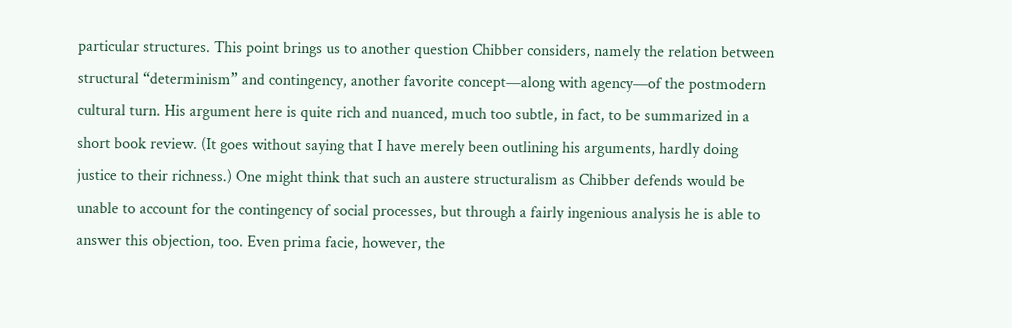particular structures. This point brings us to another question Chibber considers, namely the relation between structural “determinism” and contingency, another favorite concept—along with agency—of the postmodern cultural turn. His argument here is quite rich and nuanced, much too subtle, in fact, to be summarized in a short book review. (It goes without saying that I have merely been outlining his arguments, hardly doing justice to their richness.) One might think that such an austere structuralism as Chibber defends would be unable to account for the contingency of social processes, but through a fairly ingenious analysis he is able to answer this objection, too. Even prima facie, however, the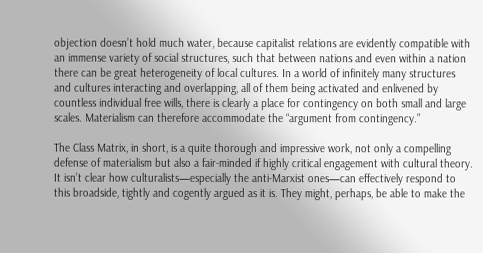objection doesn’t hold much water, because capitalist relations are evidently compatible with an immense variety of social structures, such that between nations and even within a nation there can be great heterogeneity of local cultures. In a world of infinitely many structures and cultures interacting and overlapping, all of them being activated and enlivened by countless individual free wills, there is clearly a place for contingency on both small and large scales. Materialism can therefore accommodate the “argument from contingency.”

The Class Matrix, in short, is a quite thorough and impressive work, not only a compelling defense of materialism but also a fair-minded if highly critical engagement with cultural theory. It isn’t clear how culturalists—especially the anti-Marxist ones—can effectively respond to this broadside, tightly and cogently argued as it is. They might, perhaps, be able to make the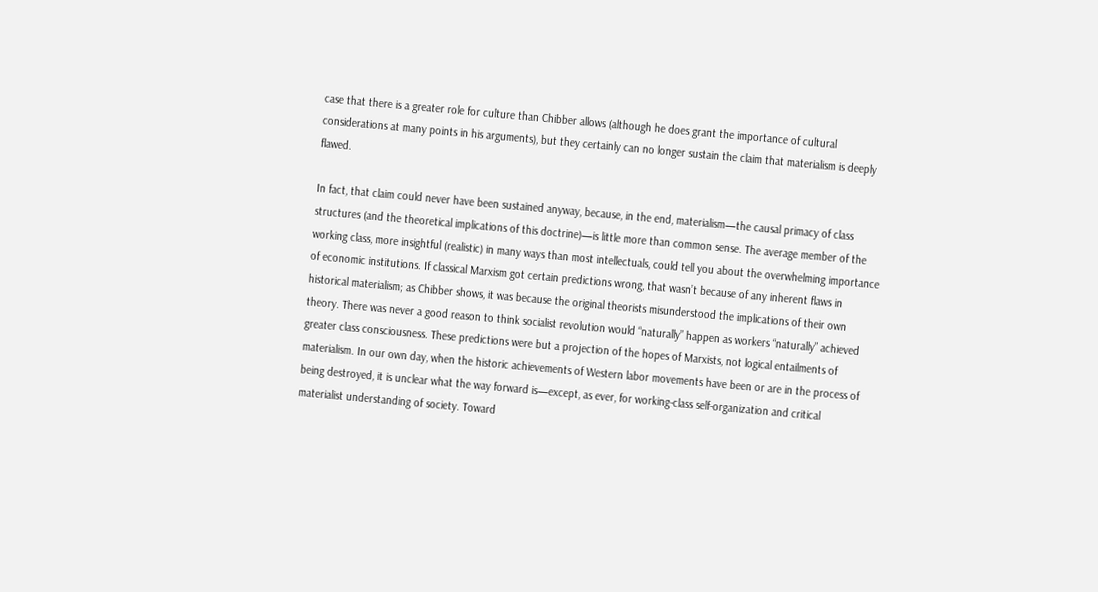case that there is a greater role for culture than Chibber allows (although he does grant the importance of cultural considerations at many points in his arguments), but they certainly can no longer sustain the claim that materialism is deeply flawed.

In fact, that claim could never have been sustained anyway, because, in the end, materialism—the causal primacy of class structures (and the theoretical implications of this doctrine)—is little more than common sense. The average member of the working class, more insightful (realistic) in many ways than most intellectuals, could tell you about the overwhelming importance of economic institutions. If classical Marxism got certain predictions wrong, that wasn’t because of any inherent flaws in historical materialism; as Chibber shows, it was because the original theorists misunderstood the implications of their own theory. There was never a good reason to think socialist revolution would “naturally” happen as workers “naturally” achieved greater class consciousness. These predictions were but a projection of the hopes of Marxists, not logical entailments of materialism. In our own day, when the historic achievements of Western labor movements have been or are in the process of being destroyed, it is unclear what the way forward is—except, as ever, for working-class self-organization and critical materialist understanding of society. Toward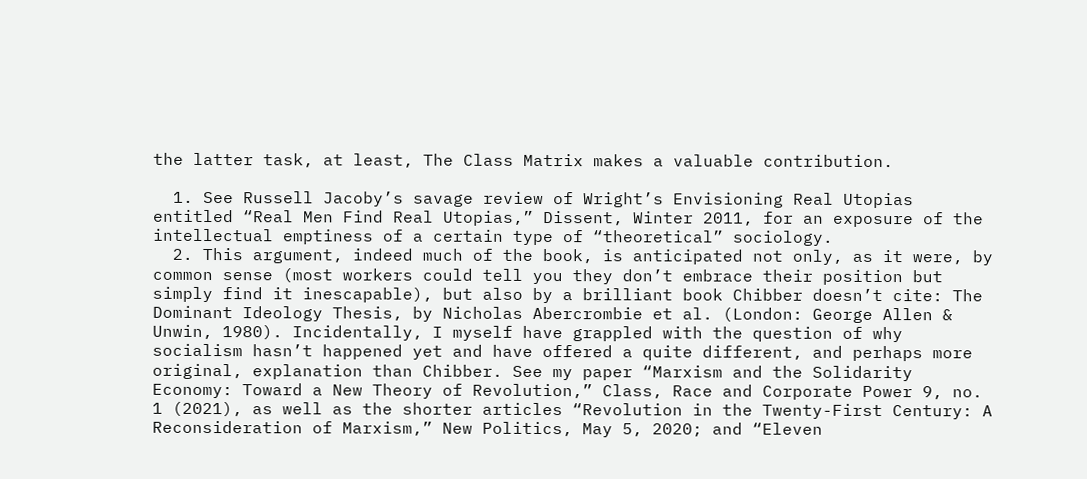the latter task, at least, The Class Matrix makes a valuable contribution.

  1. See Russell Jacoby’s savage review of Wright’s Envisioning Real Utopias entitled “Real Men Find Real Utopias,” Dissent, Winter 2011, for an exposure of the intellectual emptiness of a certain type of “theoretical” sociology.
  2. This argument, indeed much of the book, is anticipated not only, as it were, by common sense (most workers could tell you they don’t embrace their position but simply find it inescapable), but also by a brilliant book Chibber doesn’t cite: The Dominant Ideology Thesis, by Nicholas Abercrombie et al. (London: George Allen & Unwin, 1980). Incidentally, I myself have grappled with the question of why socialism hasn’t happened yet and have offered a quite different, and perhaps more original, explanation than Chibber. See my paper “Marxism and the Solidarity Economy: Toward a New Theory of Revolution,” Class, Race and Corporate Power 9, no. 1 (2021), as well as the shorter articles “Revolution in the Twenty-First Century: A Reconsideration of Marxism,” New Politics, May 5, 2020; and “Eleven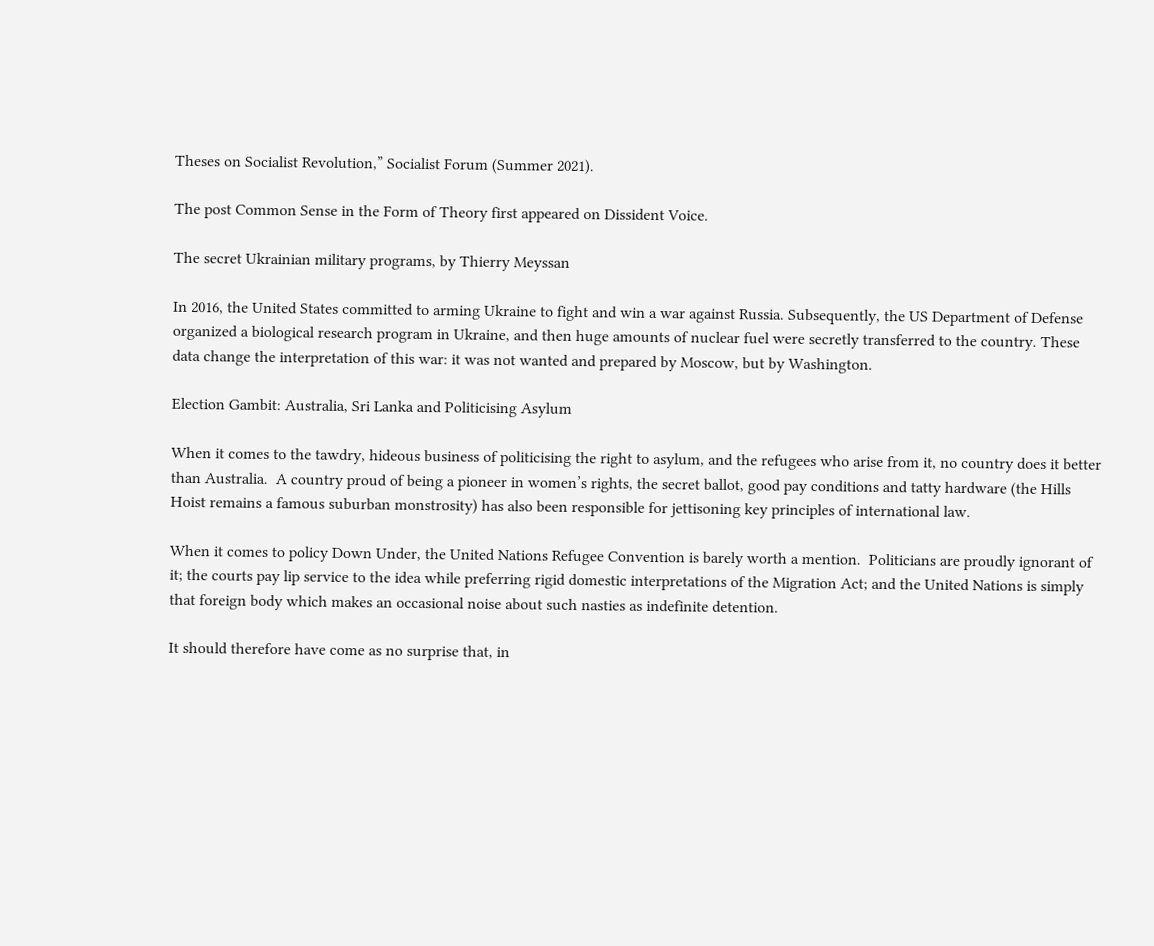Theses on Socialist Revolution,” Socialist Forum (Summer 2021).

The post Common Sense in the Form of Theory first appeared on Dissident Voice.

The secret Ukrainian military programs, by Thierry Meyssan

In 2016, the United States committed to arming Ukraine to fight and win a war against Russia. Subsequently, the US Department of Defense organized a biological research program in Ukraine, and then huge amounts of nuclear fuel were secretly transferred to the country. These data change the interpretation of this war: it was not wanted and prepared by Moscow, but by Washington.

Election Gambit: Australia, Sri Lanka and Politicising Asylum

When it comes to the tawdry, hideous business of politicising the right to asylum, and the refugees who arise from it, no country does it better than Australia.  A country proud of being a pioneer in women’s rights, the secret ballot, good pay conditions and tatty hardware (the Hills Hoist remains a famous suburban monstrosity) has also been responsible for jettisoning key principles of international law.

When it comes to policy Down Under, the United Nations Refugee Convention is barely worth a mention.  Politicians are proudly ignorant of it; the courts pay lip service to the idea while preferring rigid domestic interpretations of the Migration Act; and the United Nations is simply that foreign body which makes an occasional noise about such nasties as indefinite detention.

It should therefore have come as no surprise that, in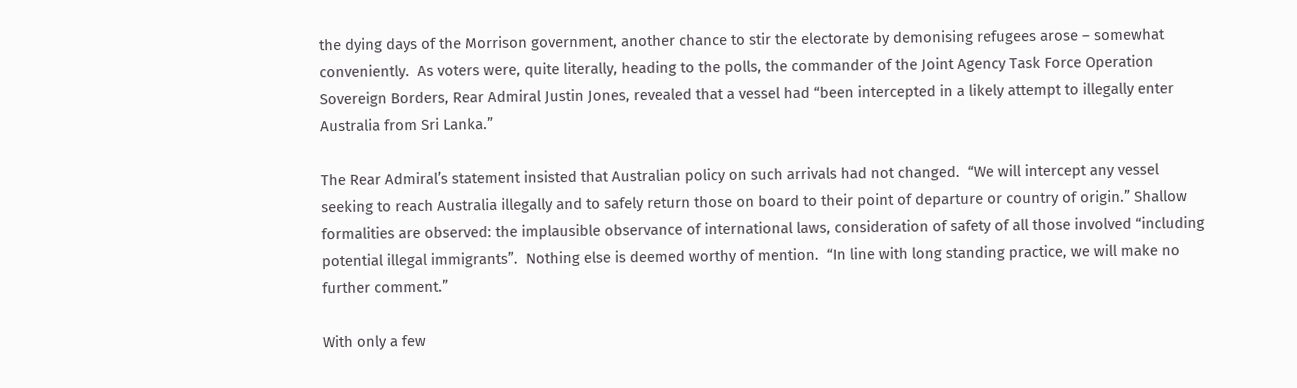the dying days of the Morrison government, another chance to stir the electorate by demonising refugees arose – somewhat conveniently.  As voters were, quite literally, heading to the polls, the commander of the Joint Agency Task Force Operation Sovereign Borders, Rear Admiral Justin Jones, revealed that a vessel had “been intercepted in a likely attempt to illegally enter Australia from Sri Lanka.”

The Rear Admiral’s statement insisted that Australian policy on such arrivals had not changed.  “We will intercept any vessel seeking to reach Australia illegally and to safely return those on board to their point of departure or country of origin.” Shallow formalities are observed: the implausible observance of international laws, consideration of safety of all those involved “including potential illegal immigrants”.  Nothing else is deemed worthy of mention.  “In line with long standing practice, we will make no further comment.”

With only a few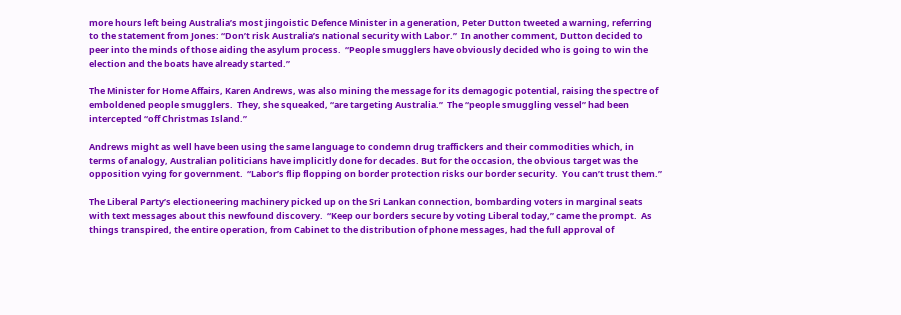more hours left being Australia’s most jingoistic Defence Minister in a generation, Peter Dutton tweeted a warning, referring to the statement from Jones: “Don’t risk Australia’s national security with Labor.”  In another comment, Dutton decided to peer into the minds of those aiding the asylum process.  “People smugglers have obviously decided who is going to win the election and the boats have already started.”

The Minister for Home Affairs, Karen Andrews, was also mining the message for its demagogic potential, raising the spectre of emboldened people smugglers.  They, she squeaked, “are targeting Australia.”  The “people smuggling vessel” had been intercepted “off Christmas Island.”

Andrews might as well have been using the same language to condemn drug traffickers and their commodities which, in terms of analogy, Australian politicians have implicitly done for decades. But for the occasion, the obvious target was the opposition vying for government.  “Labor’s flip flopping on border protection risks our border security.  You can’t trust them.”

The Liberal Party’s electioneering machinery picked up on the Sri Lankan connection, bombarding voters in marginal seats with text messages about this newfound discovery.  “Keep our borders secure by voting Liberal today,” came the prompt.  As things transpired, the entire operation, from Cabinet to the distribution of phone messages, had the full approval of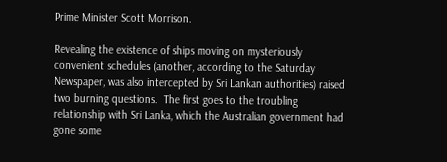Prime Minister Scott Morrison.

Revealing the existence of ships moving on mysteriously convenient schedules (another, according to the Saturday Newspaper, was also intercepted by Sri Lankan authorities) raised two burning questions.  The first goes to the troubling relationship with Sri Lanka, which the Australian government had gone some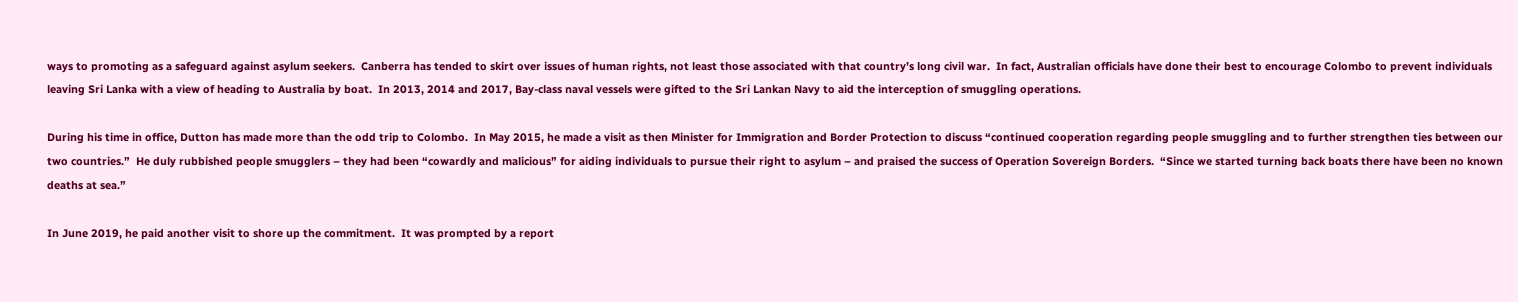ways to promoting as a safeguard against asylum seekers.  Canberra has tended to skirt over issues of human rights, not least those associated with that country’s long civil war.  In fact, Australian officials have done their best to encourage Colombo to prevent individuals leaving Sri Lanka with a view of heading to Australia by boat.  In 2013, 2014 and 2017, Bay-class naval vessels were gifted to the Sri Lankan Navy to aid the interception of smuggling operations.

During his time in office, Dutton has made more than the odd trip to Colombo.  In May 2015, he made a visit as then Minister for Immigration and Border Protection to discuss “continued cooperation regarding people smuggling and to further strengthen ties between our two countries.”  He duly rubbished people smugglers – they had been “cowardly and malicious” for aiding individuals to pursue their right to asylum – and praised the success of Operation Sovereign Borders.  “Since we started turning back boats there have been no known deaths at sea.”

In June 2019, he paid another visit to shore up the commitment.  It was prompted by a report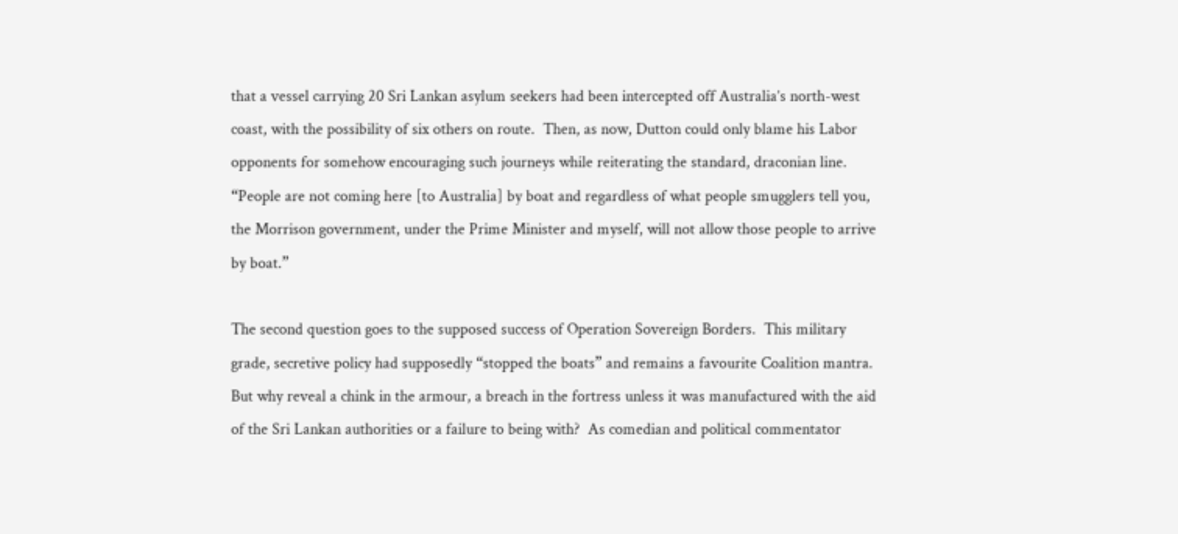that a vessel carrying 20 Sri Lankan asylum seekers had been intercepted off Australia’s north-west coast, with the possibility of six others on route.  Then, as now, Dutton could only blame his Labor opponents for somehow encouraging such journeys while reiterating the standard, draconian line.  “People are not coming here [to Australia] by boat and regardless of what people smugglers tell you, the Morrison government, under the Prime Minister and myself, will not allow those people to arrive by boat.”

The second question goes to the supposed success of Operation Sovereign Borders.  This military grade, secretive policy had supposedly “stopped the boats” and remains a favourite Coalition mantra.  But why reveal a chink in the armour, a breach in the fortress unless it was manufactured with the aid of the Sri Lankan authorities or a failure to being with?  As comedian and political commentator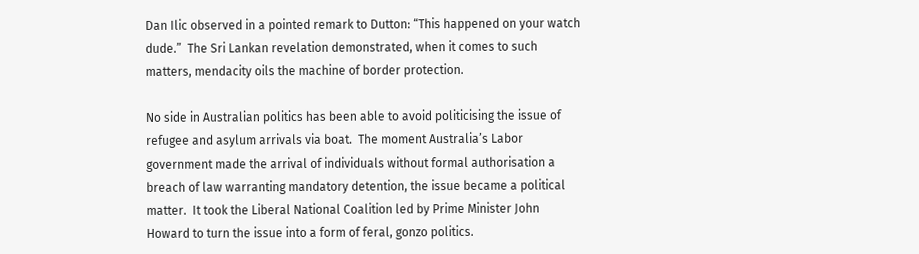Dan Ilic observed in a pointed remark to Dutton: “This happened on your watch dude.”  The Sri Lankan revelation demonstrated, when it comes to such matters, mendacity oils the machine of border protection.

No side in Australian politics has been able to avoid politicising the issue of refugee and asylum arrivals via boat.  The moment Australia’s Labor government made the arrival of individuals without formal authorisation a breach of law warranting mandatory detention, the issue became a political matter.  It took the Liberal National Coalition led by Prime Minister John Howard to turn the issue into a form of feral, gonzo politics.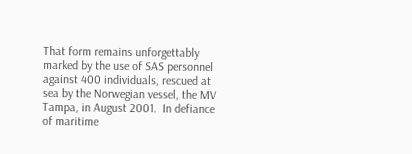That form remains unforgettably marked by the use of SAS personnel against 400 individuals, rescued at sea by the Norwegian vessel, the MV Tampa, in August 2001.  In defiance of maritime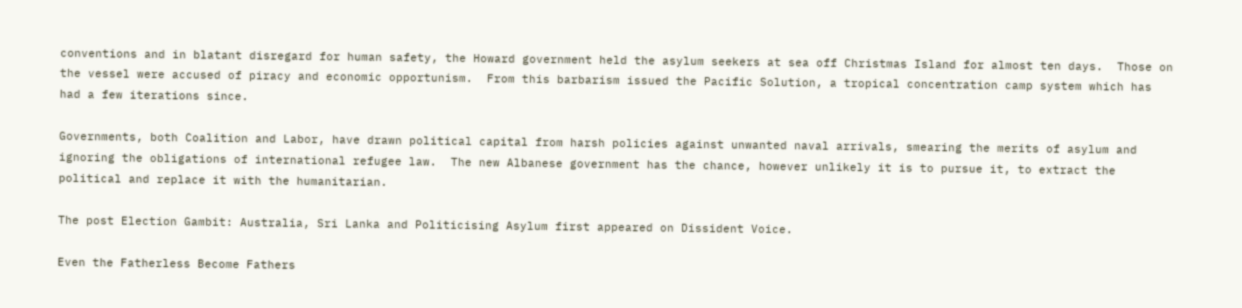conventions and in blatant disregard for human safety, the Howard government held the asylum seekers at sea off Christmas Island for almost ten days.  Those on the vessel were accused of piracy and economic opportunism.  From this barbarism issued the Pacific Solution, a tropical concentration camp system which has had a few iterations since.

Governments, both Coalition and Labor, have drawn political capital from harsh policies against unwanted naval arrivals, smearing the merits of asylum and ignoring the obligations of international refugee law.  The new Albanese government has the chance, however unlikely it is to pursue it, to extract the political and replace it with the humanitarian.

The post Election Gambit: Australia, Sri Lanka and Politicising Asylum first appeared on Dissident Voice.

Even the Fatherless Become Fathers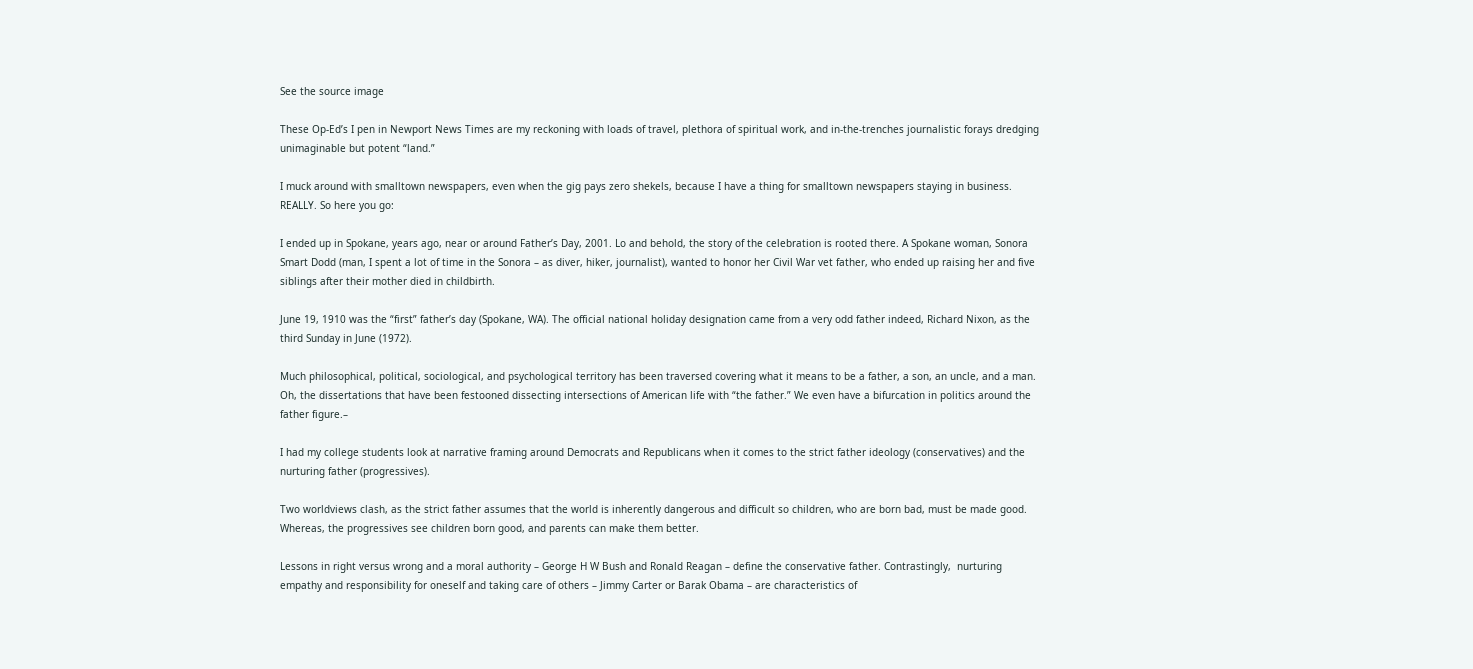See the source image

These Op-Ed’s I pen in Newport News Times are my reckoning with loads of travel, plethora of spiritual work, and in-the-trenches journalistic forays dredging unimaginable but potent “land.”

I muck around with smalltown newspapers, even when the gig pays zero shekels, because I have a thing for smalltown newspapers staying in business. REALLY. So here you go:

I ended up in Spokane, years ago, near or around Father’s Day, 2001. Lo and behold, the story of the celebration is rooted there. A Spokane woman, Sonora Smart Dodd (man, I spent a lot of time in the Sonora – as diver, hiker, journalist), wanted to honor her Civil War vet father, who ended up raising her and five siblings after their mother died in childbirth.

June 19, 1910 was the “first” father’s day (Spokane, WA). The official national holiday designation came from a very odd father indeed, Richard Nixon, as the third Sunday in June (1972).

Much philosophical, political, sociological, and psychological territory has been traversed covering what it means to be a father, a son, an uncle, and a man. Oh, the dissertations that have been festooned dissecting intersections of American life with “the father.” We even have a bifurcation in politics around the father figure.–

I had my college students look at narrative framing around Democrats and Republicans when it comes to the strict father ideology (conservatives) and the nurturing father (progressives).

Two worldviews clash, as the strict father assumes that the world is inherently dangerous and difficult so children, who are born bad, must be made good. Whereas, the progressives see children born good, and parents can make them better.

Lessons in right versus wrong and a moral authority – George H W Bush and Ronald Reagan – define the conservative father. Contrastingly,  nurturing empathy and responsibility for oneself and taking care of others – Jimmy Carter or Barak Obama – are characteristics of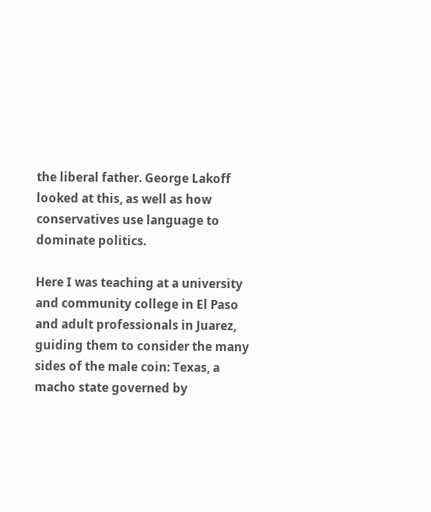the liberal father. George Lakoff looked at this, as well as how conservatives use language to dominate politics.

Here I was teaching at a university and community college in El Paso and adult professionals in Juarez, guiding them to consider the many sides of the male coin: Texas, a macho state governed by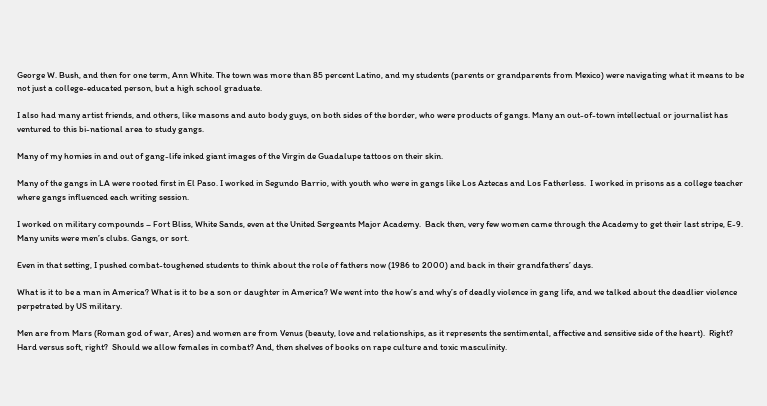George W. Bush, and then for one term, Ann White. The town was more than 85 percent Latino, and my students (parents or grandparents from Mexico) were navigating what it means to be not just a college-educated person, but a high school graduate.

I also had many artist friends, and others, like masons and auto body guys, on both sides of the border, who were products of gangs. Many an out-of-town intellectual or journalist has ventured to this bi-national area to study gangs.

Many of my homies in and out of gang-life inked giant images of the Virgin de Guadalupe tattoos on their skin.

Many of the gangs in LA were rooted first in El Paso. I worked in Segundo Barrio, with youth who were in gangs like Los Aztecas and Los Fatherless.  I worked in prisons as a college teacher where gangs influenced each writing session.

I worked on military compounds – Fort Bliss, White Sands, even at the United Sergeants Major Academy.  Back then, very few women came through the Academy to get their last stripe, E-9. Many units were men’s clubs. Gangs, or sort.

Even in that setting, I pushed combat-toughened students to think about the role of fathers now (1986 to 2000) and back in their grandfathers’ days.

What is it to be a man in America? What is it to be a son or daughter in America? We went into the how’s and why’s of deadly violence in gang life, and we talked about the deadlier violence perpetrated by US military.

Men are from Mars (Roman god of war, Ares) and women are from Venus (beauty, love and relationships, as it represents the sentimental, affective and sensitive side of the heart).  Right? Hard versus soft, right?  Should we allow females in combat? And, then shelves of books on rape culture and toxic masculinity.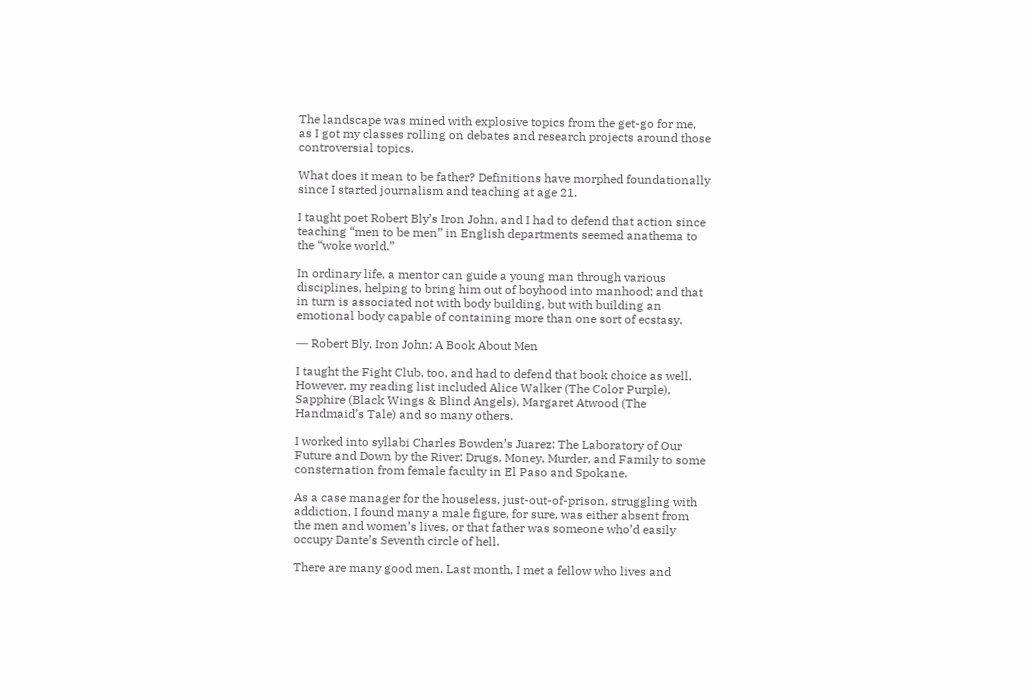The landscape was mined with explosive topics from the get-go for me, as I got my classes rolling on debates and research projects around those controversial topics.

What does it mean to be father? Definitions have morphed foundationally since I started journalism and teaching at age 21.

I taught poet Robert Bly’s Iron John, and I had to defend that action since teaching “men to be men” in English departments seemed anathema to the “woke world.”

In ordinary life, a mentor can guide a young man through various disciplines, helping to bring him out of boyhood into manhood; and that in turn is associated not with body building, but with building an emotional body capable of containing more than one sort of ecstasy.

― Robert Bly, Iron John: A Book About Men

I taught the Fight Club, too, and had to defend that book choice as well. However, my reading list included Alice Walker (The Color Purple), Sapphire (Black Wings & Blind Angels), Margaret Atwood (The Handmaid’s Tale) and so many others.

I worked into syllabi Charles Bowden’s Juarez: The Laboratory of Our Future and Down by the River: Drugs, Money, Murder, and Family to some consternation from female faculty in El Paso and Spokane.

As a case manager for the houseless, just-out-of-prison, struggling with addiction, I found many a male figure, for sure, was either absent from the men and women’s lives, or that father was someone who’d easily occupy Dante’s Seventh circle of hell.

There are many good men. Last month, I met a fellow who lives and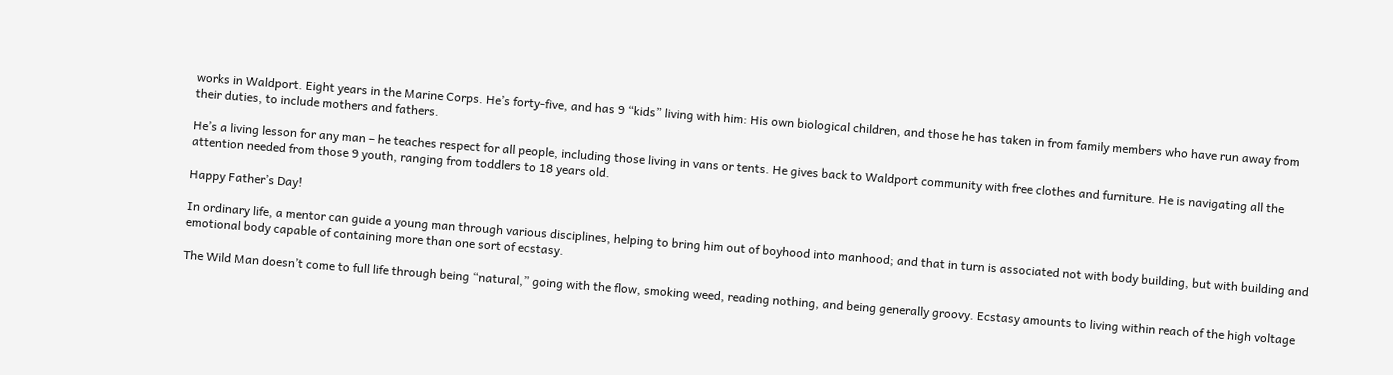works in Waldport. Eight years in the Marine Corps. He’s forty-five, and has 9 “kids” living with him: His own biological children, and those he has taken in from family members who have run away from their duties, to include mothers and fathers.

He’s a living lesson for any man – he teaches respect for all people, including those living in vans or tents. He gives back to Waldport community with free clothes and furniture. He is navigating all the attention needed from those 9 youth, ranging from toddlers to 18 years old.

Happy Father’s Day!

In ordinary life, a mentor can guide a young man through various disciplines, helping to bring him out of boyhood into manhood; and that in turn is associated not with body building, but with building and emotional body capable of containing more than one sort of ecstasy.

The Wild Man doesn’t come to full life through being “natural,” going with the flow, smoking weed, reading nothing, and being generally groovy. Ecstasy amounts to living within reach of the high voltage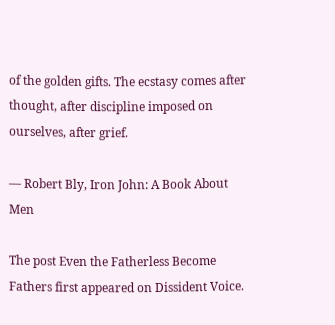of the golden gifts. The ecstasy comes after thought, after discipline imposed on ourselves, after grief.

― Robert Bly, Iron John: A Book About Men

The post Even the Fatherless Become Fathers first appeared on Dissident Voice.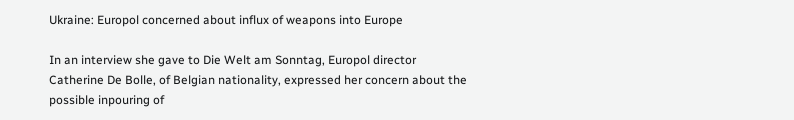Ukraine: Europol concerned about influx of weapons into Europe

In an interview she gave to Die Welt am Sonntag, Europol director Catherine De Bolle, of Belgian nationality, expressed her concern about the possible inpouring of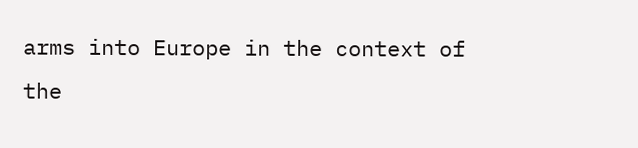arms into Europe in the context of the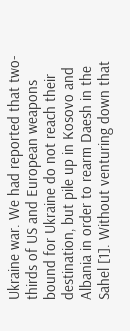Ukraine war. We had reported that two-thirds of US and European weapons bound for Ukraine do not reach their destination, but pile up in Kosovo and Albania in order to rearm Daesh in the Sahel [1]. Without venturing down that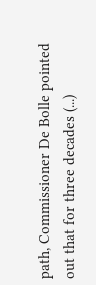path, Commissioner De Bolle pointed out that for three decades (...)